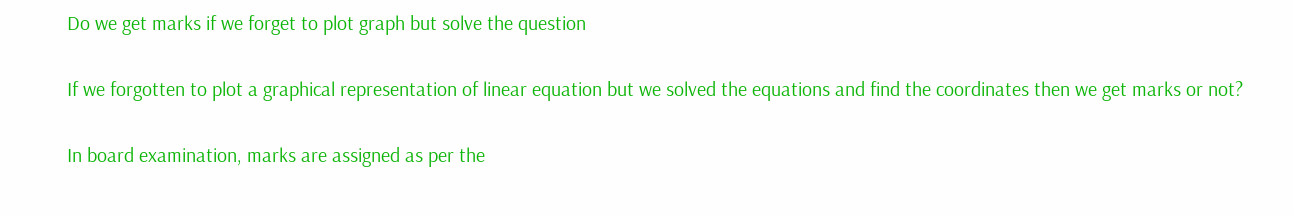Do we get marks if we forget to plot graph but solve the question


If we forgotten to plot a graphical representation of linear equation but we solved the equations and find the coordinates then we get marks or not?


In board examination, marks are assigned as per the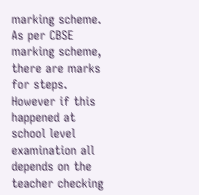marking scheme. As per CBSE marking scheme, there are marks for steps. However if this happened at school level examination all depends on the teacher checking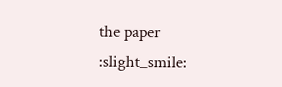the paper :slight_smile: